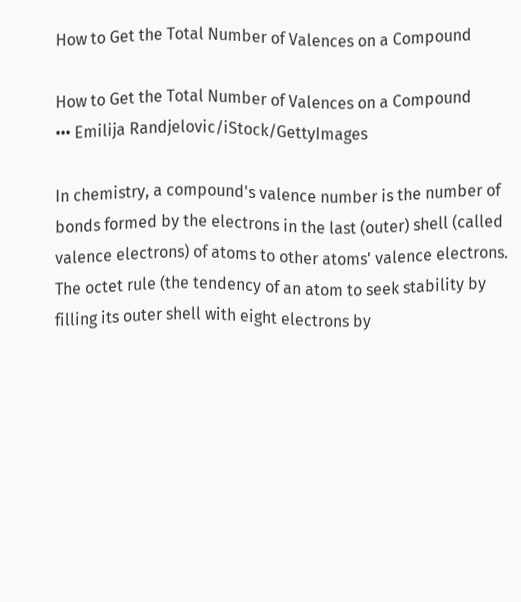How to Get the Total Number of Valences on a Compound

How to Get the Total Number of Valences on a Compound
••• Emilija Randjelovic/iStock/GettyImages

In chemistry, a compound's valence number is the number of bonds formed by the electrons in the last (outer) shell (called valence electrons) of atoms to other atoms' valence electrons. The octet rule (the tendency of an atom to seek stability by filling its outer shell with eight electrons by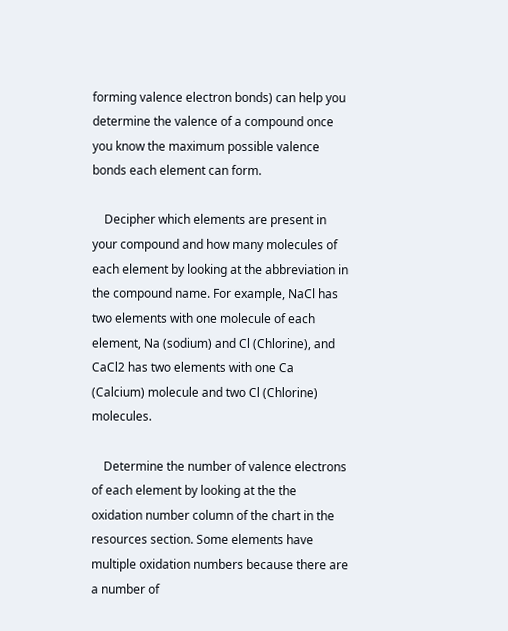forming valence electron bonds) can help you determine the valence of a compound once you know the maximum possible valence bonds each element can form.

    Decipher which elements are present in your compound and how many molecules of each element by looking at the abbreviation in the compound name. For example, NaCl has two elements with one molecule of each element, Na (sodium) and Cl (Chlorine), and CaCl2 has two elements with one Ca (Calcium) molecule and two Cl (Chlorine) molecules.

    Determine the number of valence electrons of each element by looking at the the oxidation number column of the chart in the resources section. Some elements have multiple oxidation numbers because there are a number of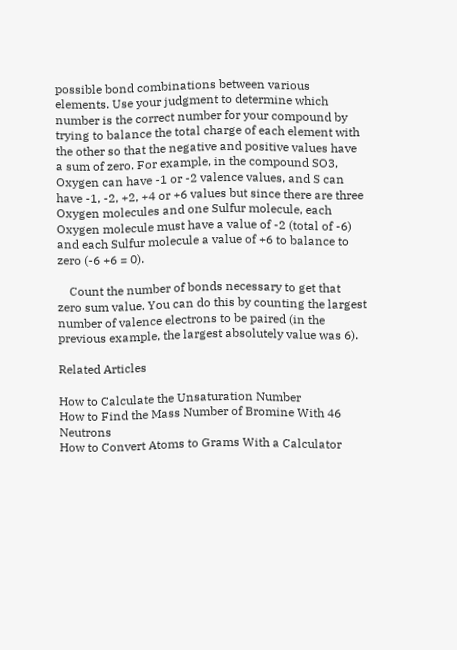possible bond combinations between various elements. Use your judgment to determine which number is the correct number for your compound by trying to balance the total charge of each element with the other so that the negative and positive values have a sum of zero. For example, in the compound SO3, Oxygen can have -1 or -2 valence values, and S can have -1, -2, +2, +4 or +6 values but since there are three Oxygen molecules and one Sulfur molecule, each Oxygen molecule must have a value of -2 (total of -6) and each Sulfur molecule a value of +6 to balance to zero (-6 +6 = 0).

    Count the number of bonds necessary to get that zero sum value. You can do this by counting the largest number of valence electrons to be paired (in the previous example, the largest absolutely value was 6).

Related Articles

How to Calculate the Unsaturation Number
How to Find the Mass Number of Bromine With 46 Neutrons
How to Convert Atoms to Grams With a Calculator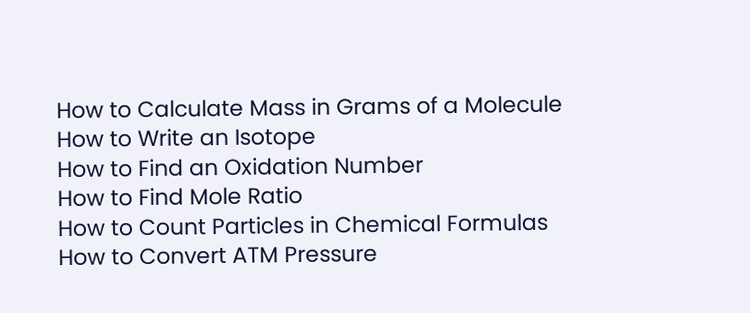How to Calculate Mass in Grams of a Molecule
How to Write an Isotope
How to Find an Oxidation Number
How to Find Mole Ratio
How to Count Particles in Chemical Formulas
How to Convert ATM Pressure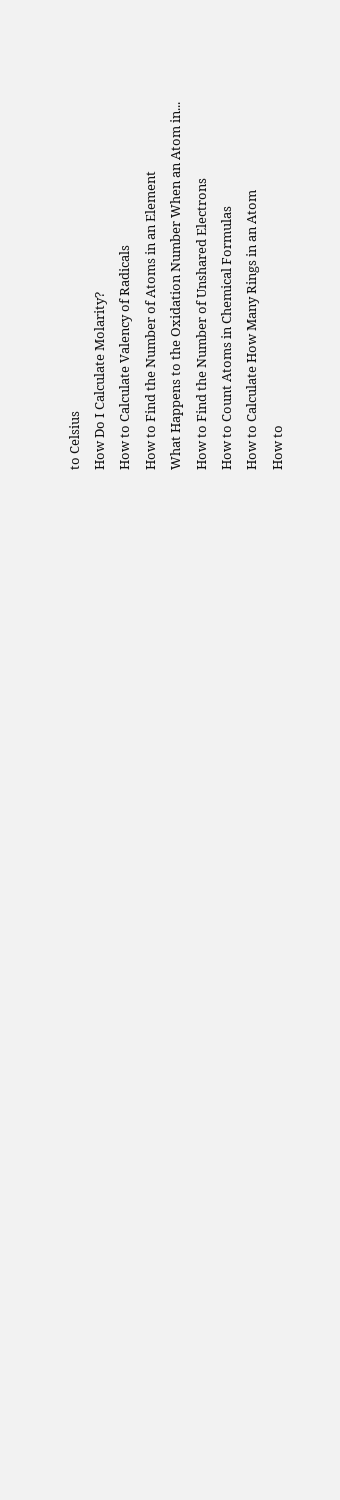to Celsius
How Do I Calculate Molarity?
How to Calculate Valency of Radicals
How to Find the Number of Atoms in an Element
What Happens to the Oxidation Number When an Atom in...
How to Find the Number of Unshared Electrons
How to Count Atoms in Chemical Formulas
How to Calculate How Many Rings in an Atom
How to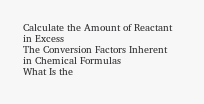Calculate the Amount of Reactant in Excess
The Conversion Factors Inherent in Chemical Formulas
What Is the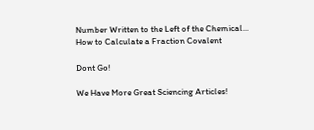Number Written to the Left of the Chemical...
How to Calculate a Fraction Covalent

Dont Go!

We Have More Great Sciencing Articles!